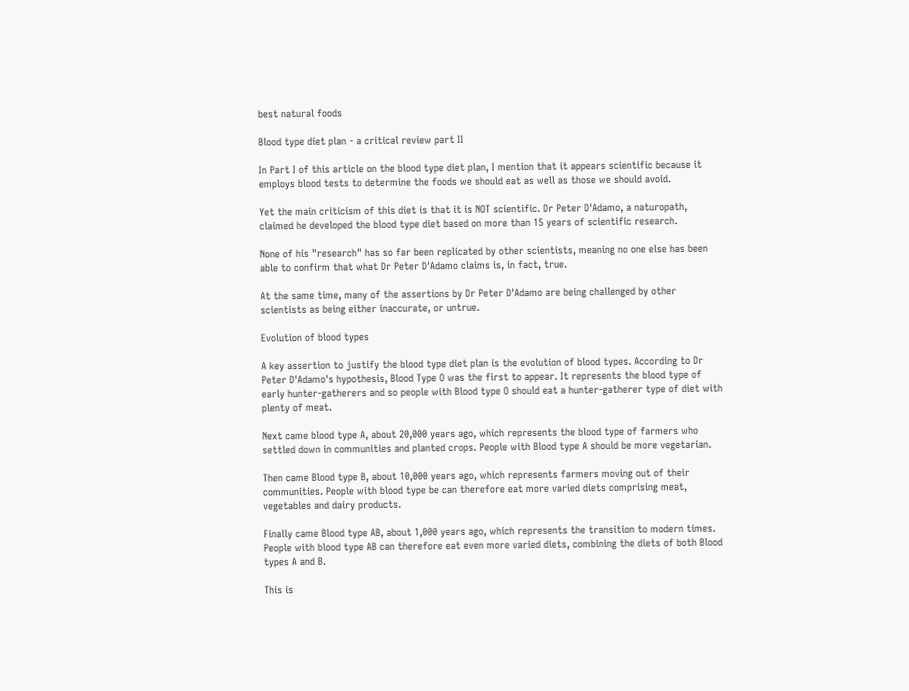best natural foods

Blood type diet plan - a critical review part II

In Part I of this article on the blood type diet plan, I mention that it appears scientific because it employs blood tests to determine the foods we should eat as well as those we should avoid.

Yet the main criticism of this diet is that it is NOT scientific. Dr Peter D'Adamo, a naturopath, claimed he developed the blood type diet based on more than 15 years of scientific research.

None of his "research" has so far been replicated by other scientists, meaning no one else has been able to confirm that what Dr Peter D'Adamo claims is, in fact, true.

At the same time, many of the assertions by Dr Peter D'Adamo are being challenged by other scientists as being either inaccurate, or untrue.

Evolution of blood types

A key assertion to justify the blood type diet plan is the evolution of blood types. According to Dr Peter D'Adamo's hypothesis, Blood Type O was the first to appear. It represents the blood type of early hunter-gatherers and so people with Blood type O should eat a hunter-gatherer type of diet with plenty of meat.

Next came blood type A, about 20,000 years ago, which represents the blood type of farmers who settled down in communities and planted crops. People with Blood type A should be more vegetarian.

Then came Blood type B, about 10,000 years ago, which represents farmers moving out of their communities. People with blood type be can therefore eat more varied diets comprising meat, vegetables and dairy products.

Finally came Blood type AB, about 1,000 years ago, which represents the transition to modern times. People with blood type AB can therefore eat even more varied diets, combining the diets of both Blood types A and B.

This is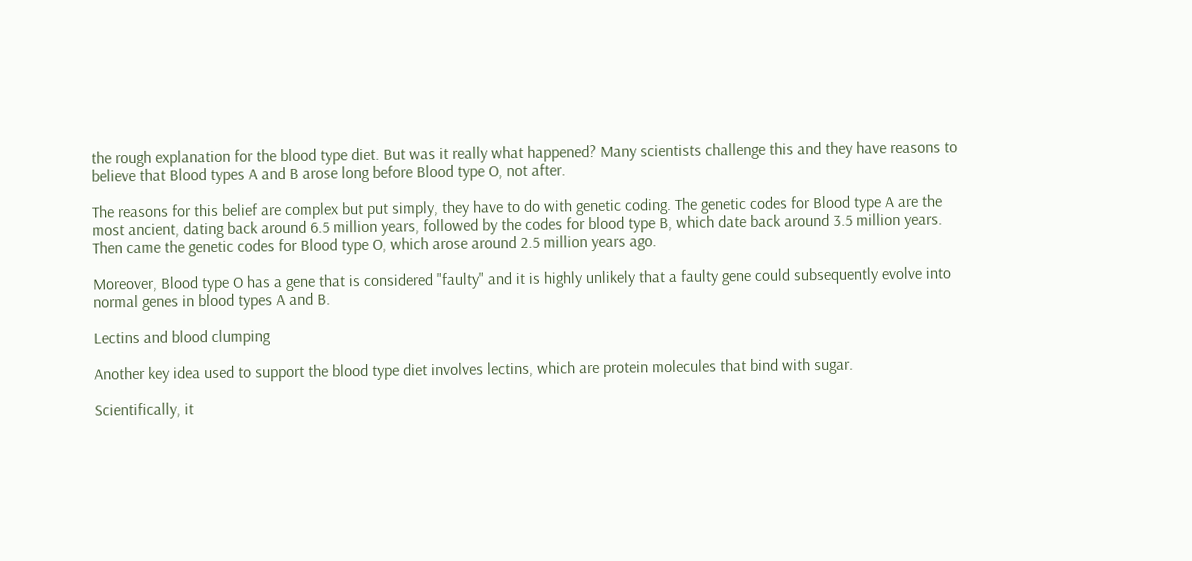the rough explanation for the blood type diet. But was it really what happened? Many scientists challenge this and they have reasons to believe that Blood types A and B arose long before Blood type O, not after.

The reasons for this belief are complex but put simply, they have to do with genetic coding. The genetic codes for Blood type A are the most ancient, dating back around 6.5 million years, followed by the codes for blood type B, which date back around 3.5 million years. Then came the genetic codes for Blood type O, which arose around 2.5 million years ago.

Moreover, Blood type O has a gene that is considered "faulty" and it is highly unlikely that a faulty gene could subsequently evolve into normal genes in blood types A and B.

Lectins and blood clumping

Another key idea used to support the blood type diet involves lectins, which are protein molecules that bind with sugar.

Scientifically, it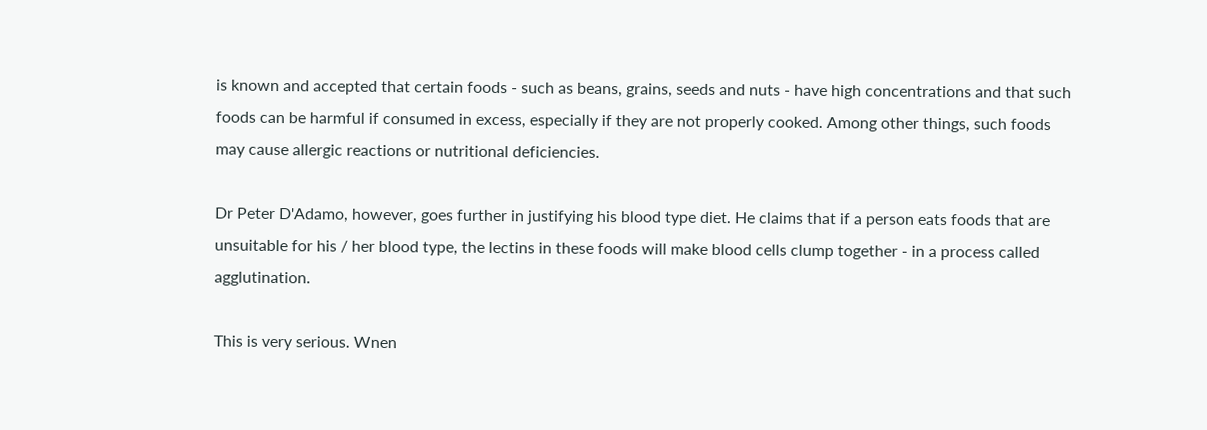is known and accepted that certain foods - such as beans, grains, seeds and nuts - have high concentrations and that such foods can be harmful if consumed in excess, especially if they are not properly cooked. Among other things, such foods may cause allergic reactions or nutritional deficiencies.

Dr Peter D'Adamo, however, goes further in justifying his blood type diet. He claims that if a person eats foods that are unsuitable for his / her blood type, the lectins in these foods will make blood cells clump together - in a process called agglutination.

This is very serious. Wnen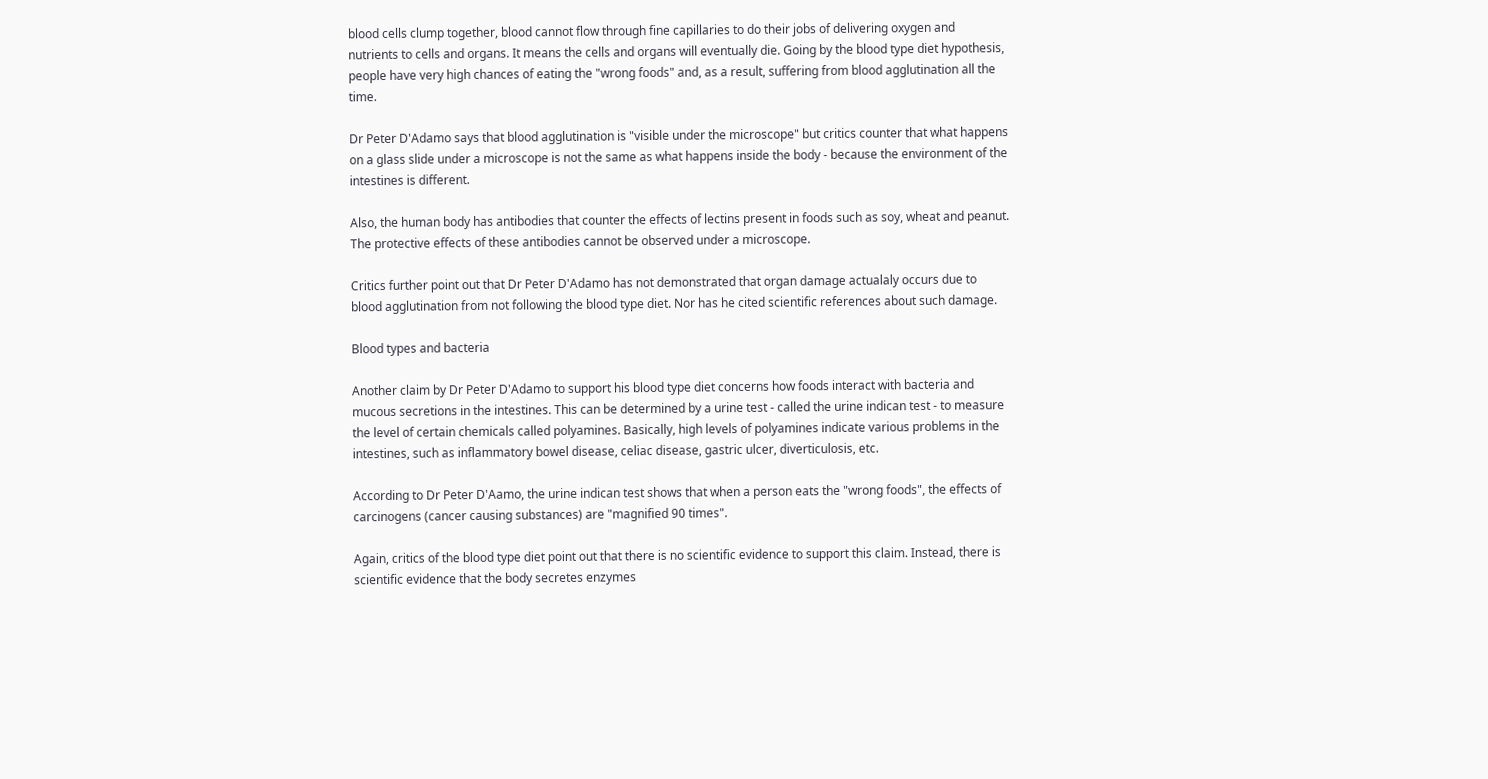blood cells clump together, blood cannot flow through fine capillaries to do their jobs of delivering oxygen and nutrients to cells and organs. It means the cells and organs will eventually die. Going by the blood type diet hypothesis, people have very high chances of eating the "wrong foods" and, as a result, suffering from blood agglutination all the time.

Dr Peter D'Adamo says that blood agglutination is "visible under the microscope" but critics counter that what happens on a glass slide under a microscope is not the same as what happens inside the body - because the environment of the intestines is different.

Also, the human body has antibodies that counter the effects of lectins present in foods such as soy, wheat and peanut. The protective effects of these antibodies cannot be observed under a microscope.

Critics further point out that Dr Peter D'Adamo has not demonstrated that organ damage actualaly occurs due to blood agglutination from not following the blood type diet. Nor has he cited scientific references about such damage.

Blood types and bacteria

Another claim by Dr Peter D'Adamo to support his blood type diet concerns how foods interact with bacteria and mucous secretions in the intestines. This can be determined by a urine test - called the urine indican test - to measure the level of certain chemicals called polyamines. Basically, high levels of polyamines indicate various problems in the intestines, such as inflammatory bowel disease, celiac disease, gastric ulcer, diverticulosis, etc.

According to Dr Peter D'Aamo, the urine indican test shows that when a person eats the "wrong foods", the effects of carcinogens (cancer causing substances) are "magnified 90 times".

Again, critics of the blood type diet point out that there is no scientific evidence to support this claim. Instead, there is scientific evidence that the body secretes enzymes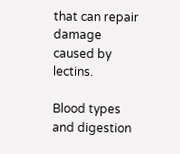that can repair damage caused by lectins.

Blood types and digestion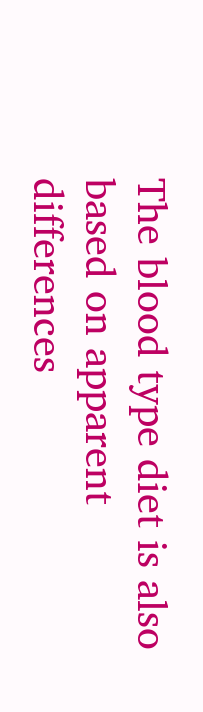The blood type diet is also based on apparent differences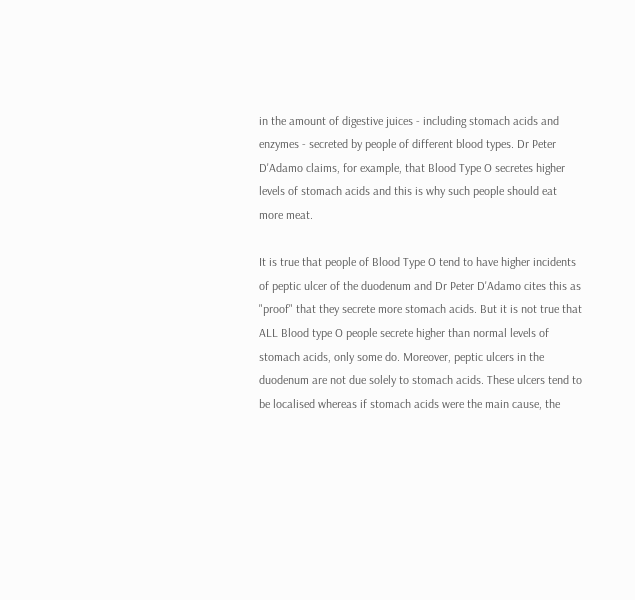in the amount of digestive juices - including stomach acids and enzymes - secreted by people of different blood types. Dr Peter D'Adamo claims, for example, that Blood Type O secretes higher levels of stomach acids and this is why such people should eat more meat.

It is true that people of Blood Type O tend to have higher incidents of peptic ulcer of the duodenum and Dr Peter D'Adamo cites this as "proof" that they secrete more stomach acids. But it is not true that ALL Blood type O people secrete higher than normal levels of stomach acids, only some do. Moreover, peptic ulcers in the duodenum are not due solely to stomach acids. These ulcers tend to be localised whereas if stomach acids were the main cause, the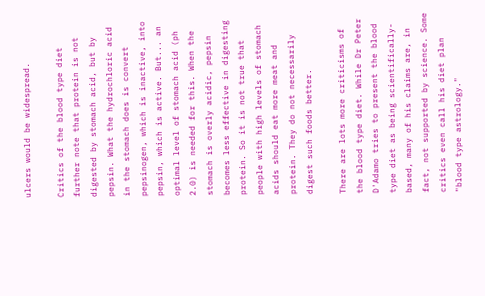ulcers would be widespread.

Critics of the blood type diet further note that protein is not digested by stomach acid, but by pepsin. What the hydrochloric acid in the stomach does is convert pepsinogen, which is inactive, into pepsin, which is active. But... an optimal level of stomach acid (ph 2.0) is needed for this. When the stomach is overly acidic, pepsin becomes less effective in digesting protein. So it is not true that people with high levels of stomach acids should eat more meat and protein. They do not necessarily digest such foods better.

There are lots more criticisms of the blood type diet. While Dr Peter D'Adamo tries to present the blood type diet as being scientifically-based, many of his claims are, in fact, not supported by science. Some critics even call his diet plan "blood type astrology."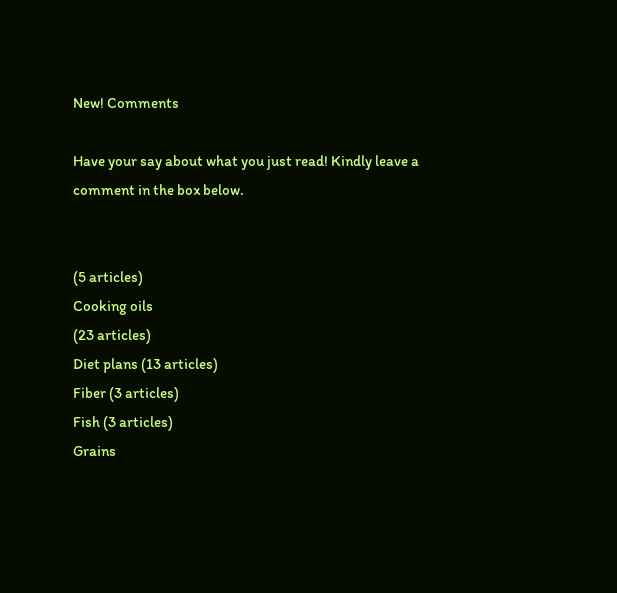New! Comments

Have your say about what you just read! Kindly leave a comment in the box below.


(5 articles)
Cooking oils
(23 articles)
Diet plans (13 articles)
Fiber (3 articles)
Fish (3 articles)
Grains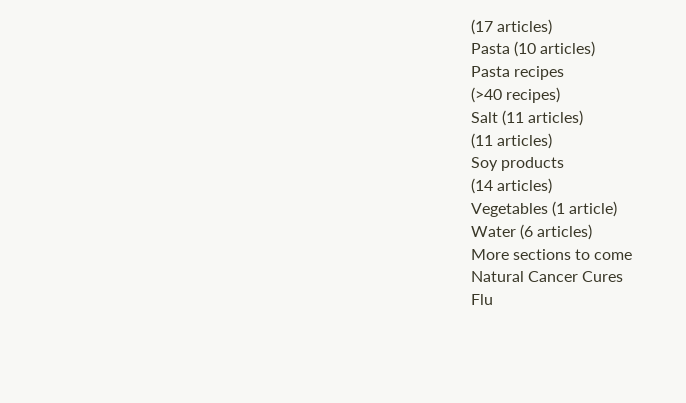(17 articles)
Pasta (10 articles)
Pasta recipes
(>40 recipes)
Salt (11 articles)
(11 articles)
Soy products
(14 articles)
Vegetables (1 article)
Water (6 articles)
More sections to come
Natural Cancer Cures
Flu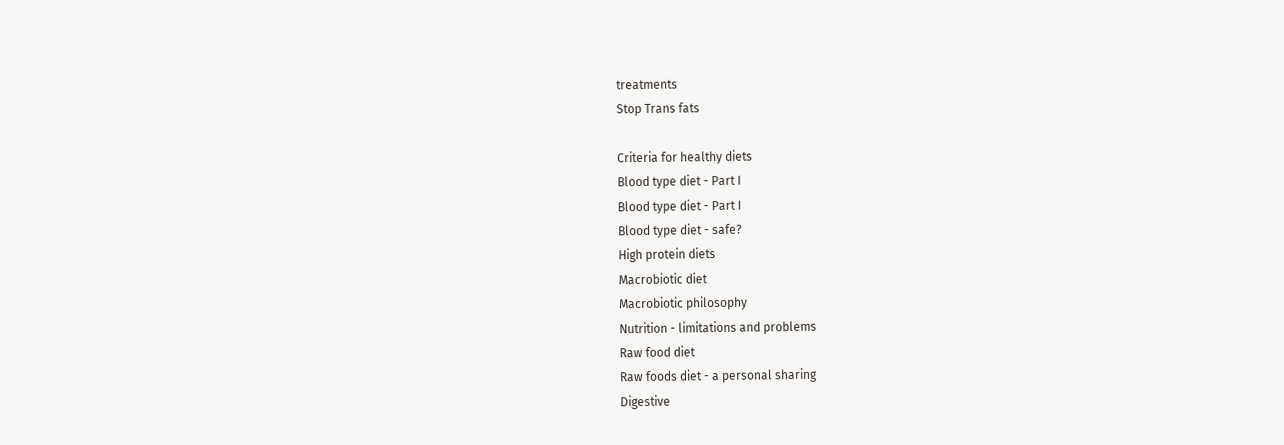treatments
Stop Trans fats

Criteria for healthy diets
Blood type diet - Part I
Blood type diet - Part I
Blood type diet - safe?
High protein diets
Macrobiotic diet
Macrobiotic philosophy
Nutrition - limitations and problems
Raw food diet
Raw foods diet - a personal sharing
Digestive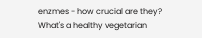enzmes - how crucial are they?
What's a healthy vegetarian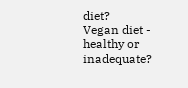diet?
Vegan diet - healthy or inadequate?